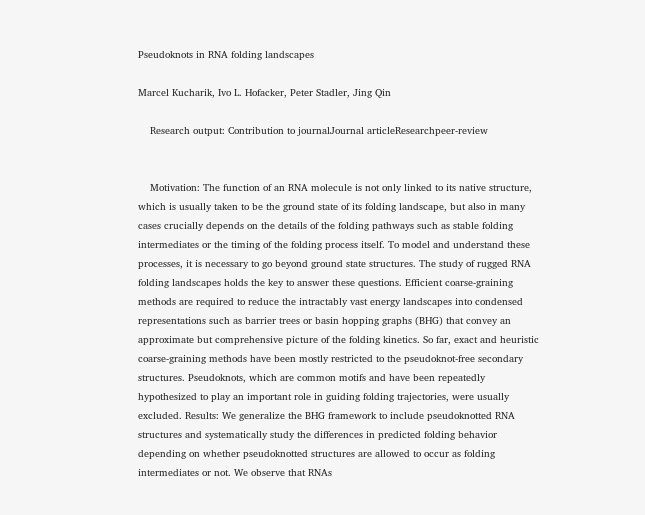Pseudoknots in RNA folding landscapes

Marcel Kucharik, Ivo L. Hofacker, Peter Stadler, Jing Qin

    Research output: Contribution to journalJournal articleResearchpeer-review


    Motivation: The function of an RNA molecule is not only linked to its native structure, which is usually taken to be the ground state of its folding landscape, but also in many cases crucially depends on the details of the folding pathways such as stable folding intermediates or the timing of the folding process itself. To model and understand these processes, it is necessary to go beyond ground state structures. The study of rugged RNA folding landscapes holds the key to answer these questions. Efficient coarse-graining methods are required to reduce the intractably vast energy landscapes into condensed representations such as barrier trees or basin hopping graphs (BHG) that convey an approximate but comprehensive picture of the folding kinetics. So far, exact and heuristic coarse-graining methods have been mostly restricted to the pseudoknot-free secondary structures. Pseudoknots, which are common motifs and have been repeatedly hypothesized to play an important role in guiding folding trajectories, were usually excluded. Results: We generalize the BHG framework to include pseudoknotted RNA structures and systematically study the differences in predicted folding behavior depending on whether pseudoknotted structures are allowed to occur as folding intermediates or not. We observe that RNAs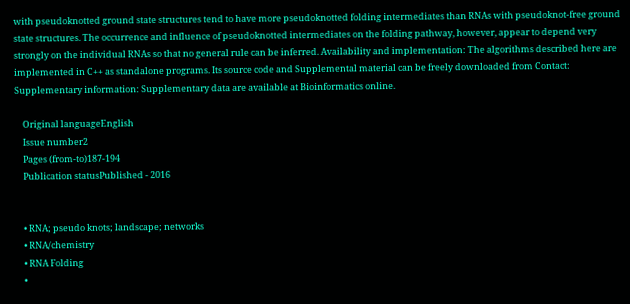with pseudoknotted ground state structures tend to have more pseudoknotted folding intermediates than RNAs with pseudoknot-free ground state structures. The occurrence and influence of pseudoknotted intermediates on the folding pathway, however, appear to depend very strongly on the individual RNAs so that no general rule can be inferred. Availability and implementation: The algorithms described here are implemented in C++ as standalone programs. Its source code and Supplemental material can be freely downloaded from Contact: Supplementary information: Supplementary data are available at Bioinformatics online.

    Original languageEnglish
    Issue number2
    Pages (from-to)187-194
    Publication statusPublished - 2016


    • RNA; pseudo knots; landscape; networks
    • RNA/chemistry
    • RNA Folding
    •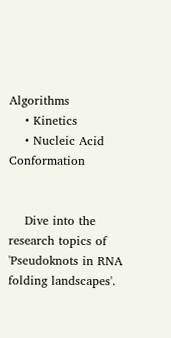Algorithms
    • Kinetics
    • Nucleic Acid Conformation


    Dive into the research topics of 'Pseudoknots in RNA folding landscapes'.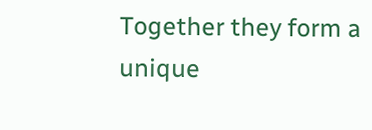Together they form a unique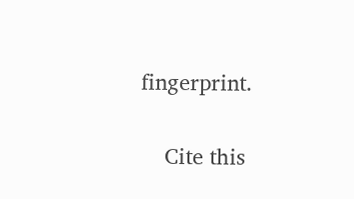fingerprint.

    Cite this